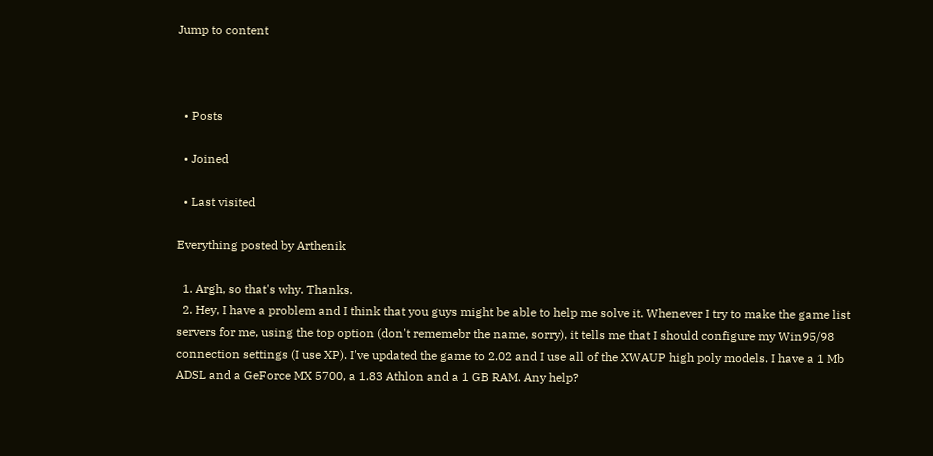Jump to content



  • Posts

  • Joined

  • Last visited

Everything posted by Arthenik

  1. Argh, so that's why. Thanks.
  2. Hey, I have a problem and I think that you guys might be able to help me solve it. Whenever I try to make the game list servers for me, using the top option (don't rememebr the name, sorry), it tells me that I should configure my Win95/98 connection settings (I use XP). I've updated the game to 2.02 and I use all of the XWAUP high poly models. I have a 1 Mb ADSL and a GeForce MX 5700, a 1.83 Athlon and a 1 GB RAM. Any help?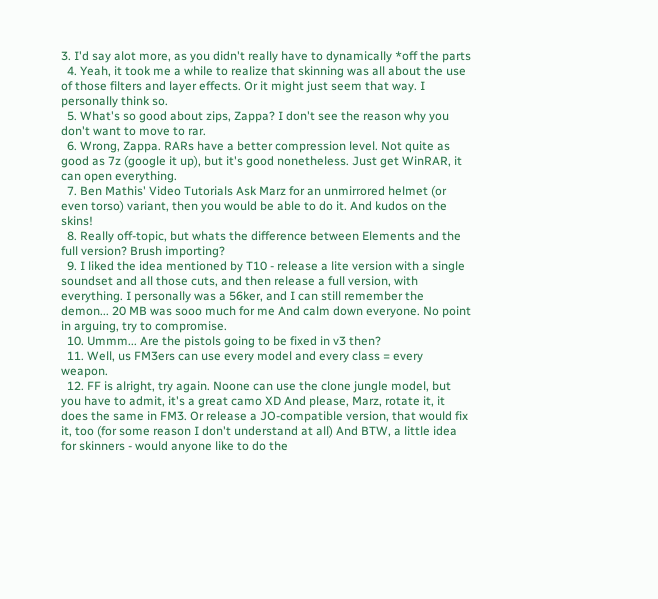3. I'd say alot more, as you didn't really have to dynamically *off the parts
  4. Yeah, it took me a while to realize that skinning was all about the use of those filters and layer effects. Or it might just seem that way. I personally think so.
  5. What's so good about zips, Zappa? I don't see the reason why you don't want to move to rar.
  6. Wrong, Zappa. RARs have a better compression level. Not quite as good as 7z (google it up), but it's good nonetheless. Just get WinRAR, it can open everything.
  7. Ben Mathis' Video Tutorials Ask Marz for an unmirrored helmet (or even torso) variant, then you would be able to do it. And kudos on the skins!
  8. Really off-topic, but whats the difference between Elements and the full version? Brush importing?
  9. I liked the idea mentioned by T10 - release a lite version with a single soundset and all those cuts, and then release a full version, with everything. I personally was a 56ker, and I can still remember the demon... 20 MB was sooo much for me And calm down everyone. No point in arguing, try to compromise.
  10. Ummm... Are the pistols going to be fixed in v3 then?
  11. Well, us FM3ers can use every model and every class = every weapon.
  12. FF is alright, try again. Noone can use the clone jungle model, but you have to admit, it's a great camo XD And please, Marz, rotate it, it does the same in FM3. Or release a JO-compatible version, that would fix it, too (for some reason I don't understand at all) And BTW, a little idea for skinners - would anyone like to do the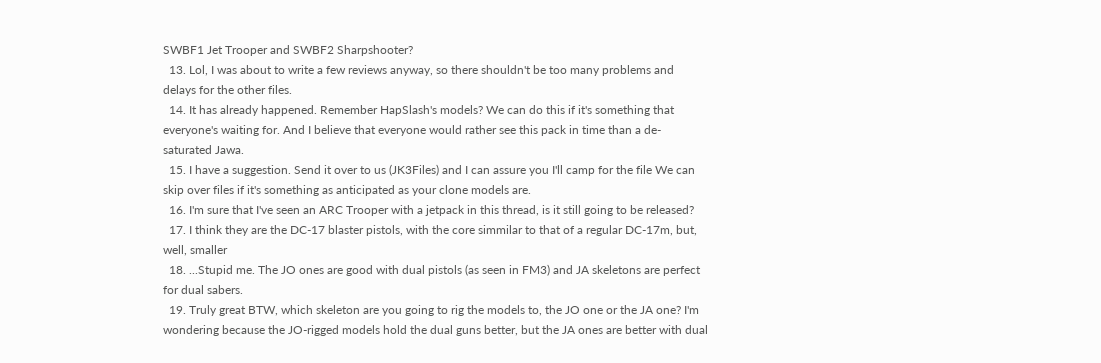SWBF1 Jet Trooper and SWBF2 Sharpshooter?
  13. Lol, I was about to write a few reviews anyway, so there shouldn't be too many problems and delays for the other files.
  14. It has already happened. Remember HapSlash's models? We can do this if it's something that everyone's waiting for. And I believe that everyone would rather see this pack in time than a de-saturated Jawa.
  15. I have a suggestion. Send it over to us (JK3Files) and I can assure you I'll camp for the file We can skip over files if it's something as anticipated as your clone models are.
  16. I'm sure that I've seen an ARC Trooper with a jetpack in this thread, is it still going to be released?
  17. I think they are the DC-17 blaster pistols, with the core simmilar to that of a regular DC-17m, but, well, smaller
  18. ...Stupid me. The JO ones are good with dual pistols (as seen in FM3) and JA skeletons are perfect for dual sabers.
  19. Truly great BTW, which skeleton are you going to rig the models to, the JO one or the JA one? I'm wondering because the JO-rigged models hold the dual guns better, but the JA ones are better with dual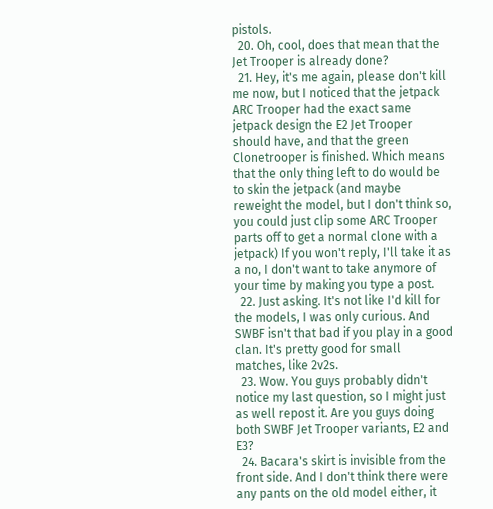pistols.
  20. Oh, cool, does that mean that the Jet Trooper is already done?
  21. Hey, it's me again, please don't kill me now, but I noticed that the jetpack ARC Trooper had the exact same jetpack design the E2 Jet Trooper should have, and that the green Clonetrooper is finished. Which means that the only thing left to do would be to skin the jetpack (and maybe reweight the model, but I don't think so, you could just clip some ARC Trooper parts off to get a normal clone with a jetpack) If you won't reply, I'll take it as a no, I don't want to take anymore of your time by making you type a post.
  22. Just asking. It's not like I'd kill for the models, I was only curious. And SWBF isn't that bad if you play in a good clan. It's pretty good for small matches, like 2v2s.
  23. Wow. You guys probably didn't notice my last question, so I might just as well repost it. Are you guys doing both SWBF Jet Trooper variants, E2 and E3?
  24. Bacara's skirt is invisible from the front side. And I don't think there were any pants on the old model either, it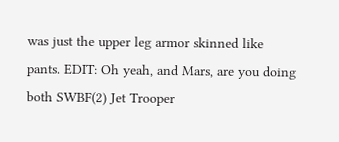was just the upper leg armor skinned like pants. EDIT: Oh yeah, and Mars, are you doing both SWBF(2) Jet Trooper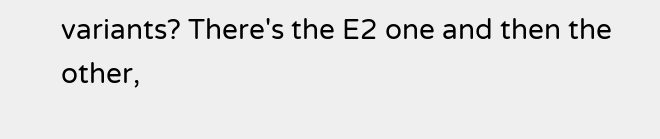variants? There's the E2 one and then the other,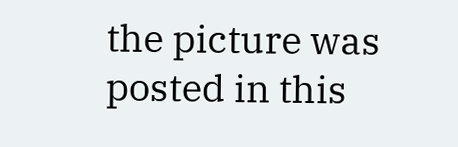the picture was posted in this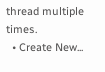thread multiple times.
  • Create New...